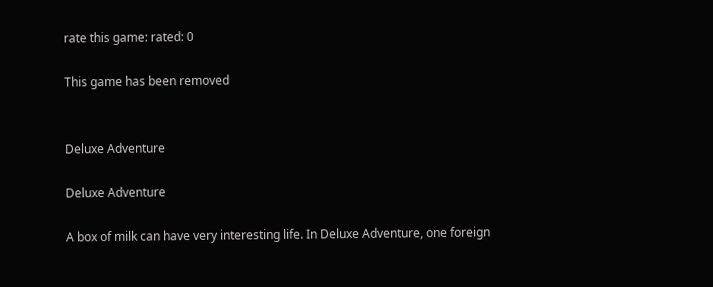rate this game: rated: 0

This game has been removed


Deluxe Adventure

Deluxe Adventure

A box of milk can have very interesting life. In Deluxe Adventure, one foreign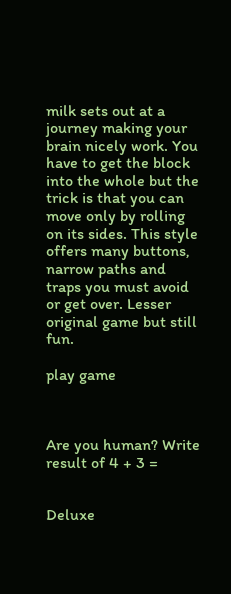milk sets out at a journey making your brain nicely work. You have to get the block into the whole but the trick is that you can move only by rolling on its sides. This style offers many buttons, narrow paths and traps you must avoid or get over. Lesser original game but still fun.

play game



Are you human? Write result of 4 + 3 =


Deluxe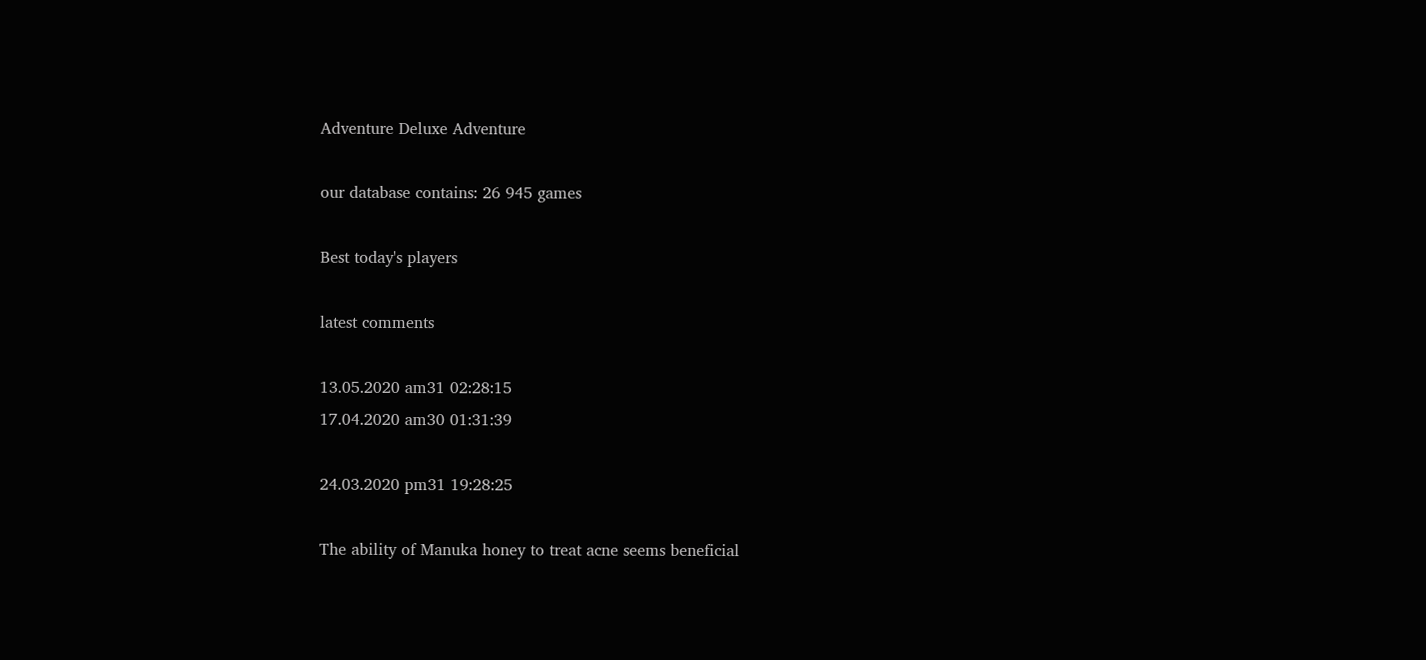Adventure Deluxe Adventure

our database contains: 26 945 games

Best today's players

latest comments

13.05.2020 am31 02:28:15
17.04.2020 am30 01:31:39

24.03.2020 pm31 19:28:25

The ability of Manuka honey to treat acne seems beneficial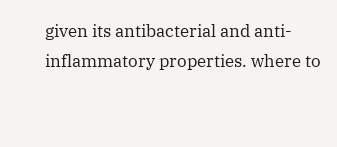given its antibacterial and anti-inflammatory properties. where to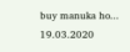buy manuka ho...
19.03.2020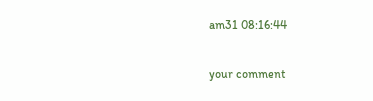am31 08:16:44

your comment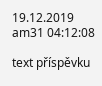19.12.2019 am31 04:12:08

text příspěvku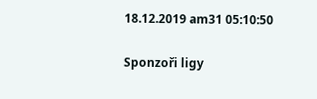18.12.2019 am31 05:10:50

Sponzoři ligy